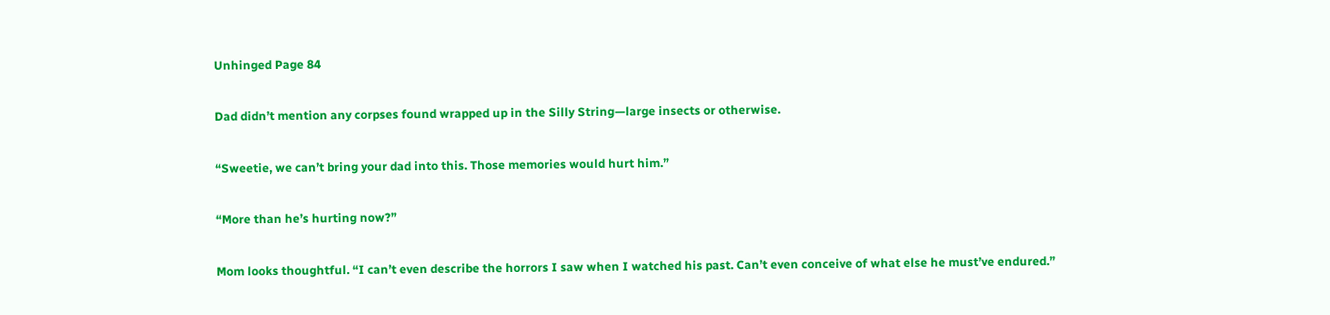Unhinged Page 84

Dad didn’t mention any corpses found wrapped up in the Silly String—large insects or otherwise.

“Sweetie, we can’t bring your dad into this. Those memories would hurt him.”

“More than he’s hurting now?”

Mom looks thoughtful. “I can’t even describe the horrors I saw when I watched his past. Can’t even conceive of what else he must’ve endured.”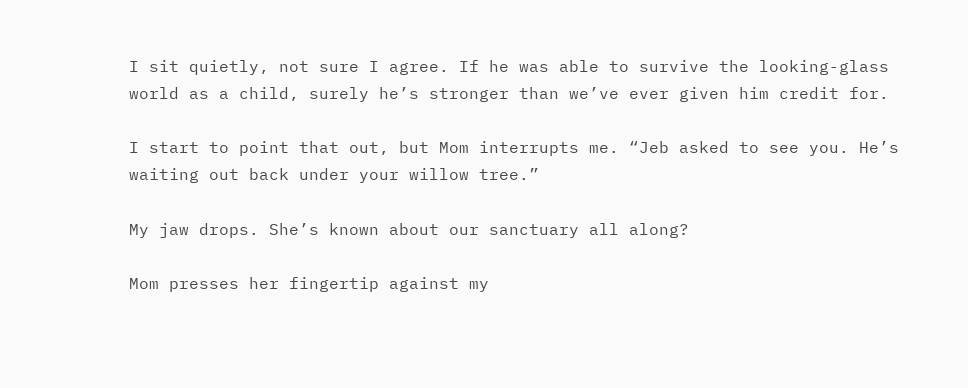I sit quietly, not sure I agree. If he was able to survive the looking-glass world as a child, surely he’s stronger than we’ve ever given him credit for.

I start to point that out, but Mom interrupts me. “Jeb asked to see you. He’s waiting out back under your willow tree.”

My jaw drops. She’s known about our sanctuary all along?

Mom presses her fingertip against my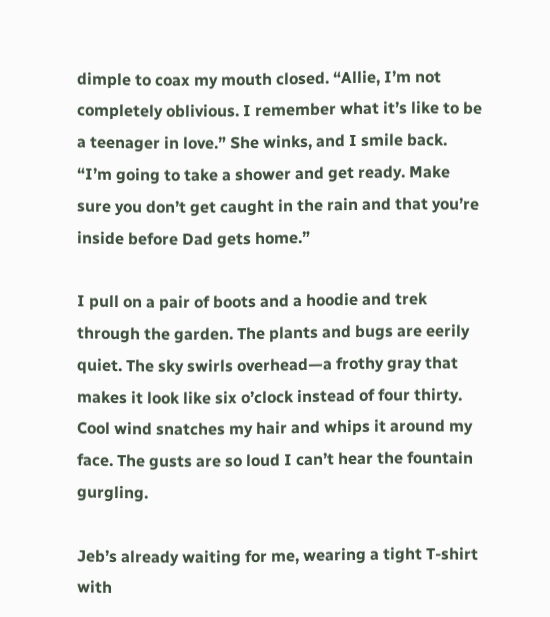dimple to coax my mouth closed. “Allie, I’m not completely oblivious. I remember what it’s like to be a teenager in love.” She winks, and I smile back. “I’m going to take a shower and get ready. Make sure you don’t get caught in the rain and that you’re inside before Dad gets home.”

I pull on a pair of boots and a hoodie and trek through the garden. The plants and bugs are eerily quiet. The sky swirls overhead—a frothy gray that makes it look like six o’clock instead of four thirty. Cool wind snatches my hair and whips it around my face. The gusts are so loud I can’t hear the fountain gurgling.

Jeb’s already waiting for me, wearing a tight T-shirt with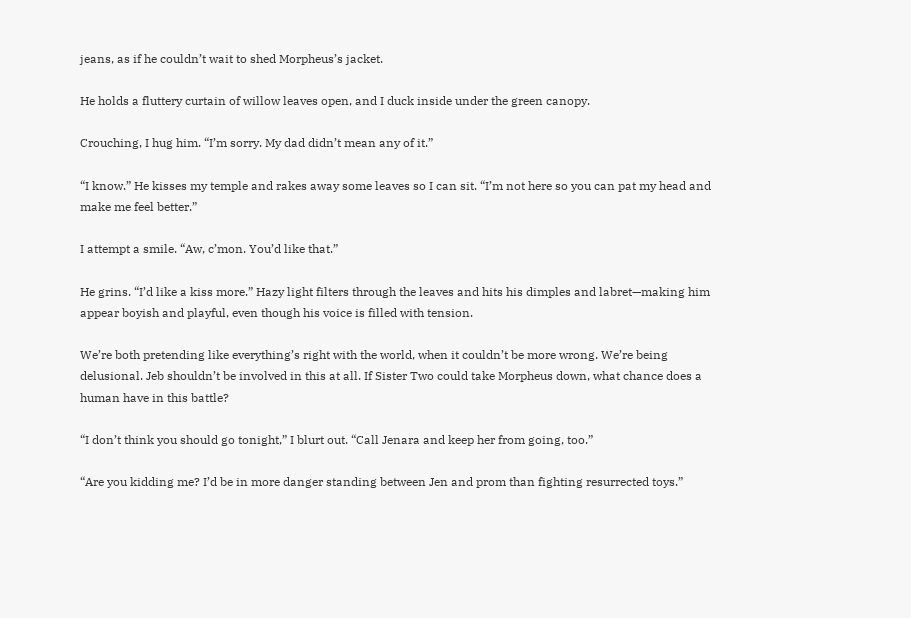jeans, as if he couldn’t wait to shed Morpheus’s jacket.

He holds a fluttery curtain of willow leaves open, and I duck inside under the green canopy.

Crouching, I hug him. “I’m sorry. My dad didn’t mean any of it.”

“I know.” He kisses my temple and rakes away some leaves so I can sit. “I’m not here so you can pat my head and make me feel better.”

I attempt a smile. “Aw, c’mon. You’d like that.”

He grins. “I’d like a kiss more.” Hazy light filters through the leaves and hits his dimples and labret—making him appear boyish and playful, even though his voice is filled with tension.

We’re both pretending like everything’s right with the world, when it couldn’t be more wrong. We’re being delusional. Jeb shouldn’t be involved in this at all. If Sister Two could take Morpheus down, what chance does a human have in this battle?

“I don’t think you should go tonight,” I blurt out. “Call Jenara and keep her from going, too.”

“Are you kidding me? I’d be in more danger standing between Jen and prom than fighting resurrected toys.”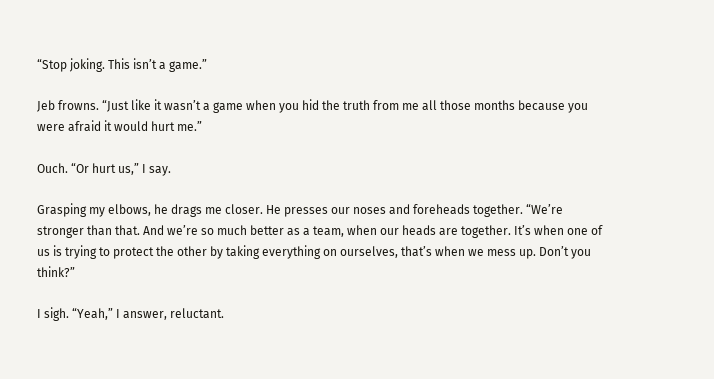“Stop joking. This isn’t a game.”

Jeb frowns. “Just like it wasn’t a game when you hid the truth from me all those months because you were afraid it would hurt me.”

Ouch. “Or hurt us,” I say.

Grasping my elbows, he drags me closer. He presses our noses and foreheads together. “We’re stronger than that. And we’re so much better as a team, when our heads are together. It’s when one of us is trying to protect the other by taking everything on ourselves, that’s when we mess up. Don’t you think?”

I sigh. “Yeah,” I answer, reluctant.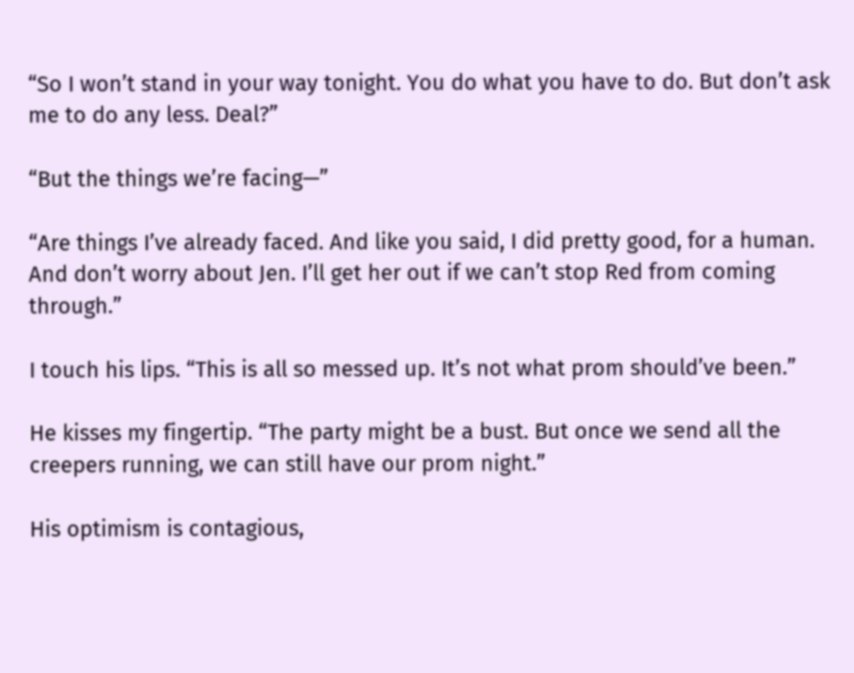“So I won’t stand in your way tonight. You do what you have to do. But don’t ask me to do any less. Deal?”

“But the things we’re facing—”

“Are things I’ve already faced. And like you said, I did pretty good, for a human. And don’t worry about Jen. I’ll get her out if we can’t stop Red from coming through.”

I touch his lips. “This is all so messed up. It’s not what prom should’ve been.”

He kisses my fingertip. “The party might be a bust. But once we send all the creepers running, we can still have our prom night.”

His optimism is contagious,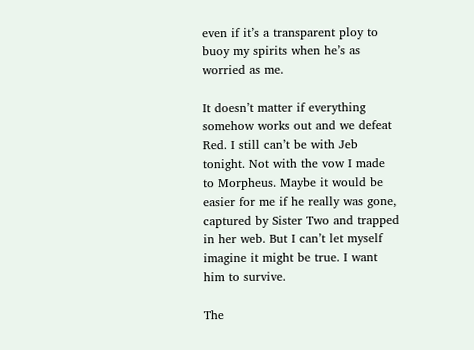even if it’s a transparent ploy to buoy my spirits when he’s as worried as me.

It doesn’t matter if everything somehow works out and we defeat Red. I still can’t be with Jeb tonight. Not with the vow I made to Morpheus. Maybe it would be easier for me if he really was gone, captured by Sister Two and trapped in her web. But I can’t let myself imagine it might be true. I want him to survive.

The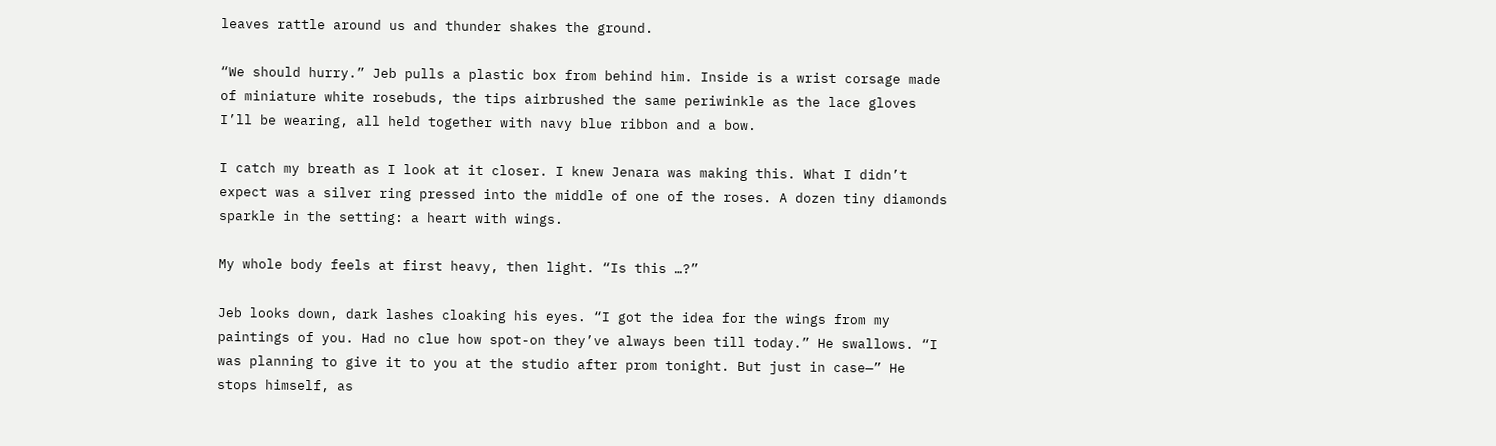leaves rattle around us and thunder shakes the ground.

“We should hurry.” Jeb pulls a plastic box from behind him. Inside is a wrist corsage made of miniature white rosebuds, the tips airbrushed the same periwinkle as the lace gloves I’ll be wearing, all held together with navy blue ribbon and a bow.

I catch my breath as I look at it closer. I knew Jenara was making this. What I didn’t expect was a silver ring pressed into the middle of one of the roses. A dozen tiny diamonds sparkle in the setting: a heart with wings.

My whole body feels at first heavy, then light. “Is this …?”

Jeb looks down, dark lashes cloaking his eyes. “I got the idea for the wings from my paintings of you. Had no clue how spot-on they’ve always been till today.” He swallows. “I was planning to give it to you at the studio after prom tonight. But just in case—” He stops himself, as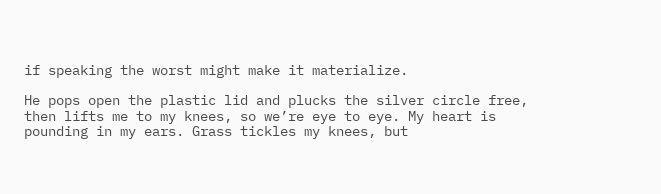if speaking the worst might make it materialize.

He pops open the plastic lid and plucks the silver circle free, then lifts me to my knees, so we’re eye to eye. My heart is pounding in my ears. Grass tickles my knees, but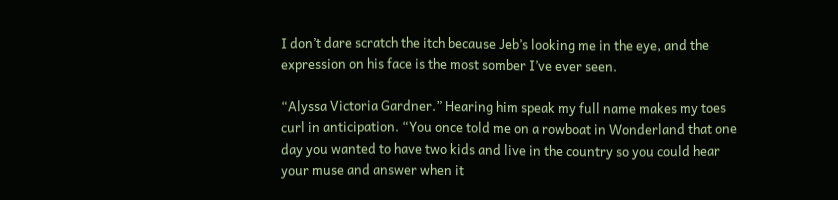I don’t dare scratch the itch because Jeb’s looking me in the eye, and the expression on his face is the most somber I’ve ever seen.

“Alyssa Victoria Gardner.” Hearing him speak my full name makes my toes curl in anticipation. “You once told me on a rowboat in Wonderland that one day you wanted to have two kids and live in the country so you could hear your muse and answer when it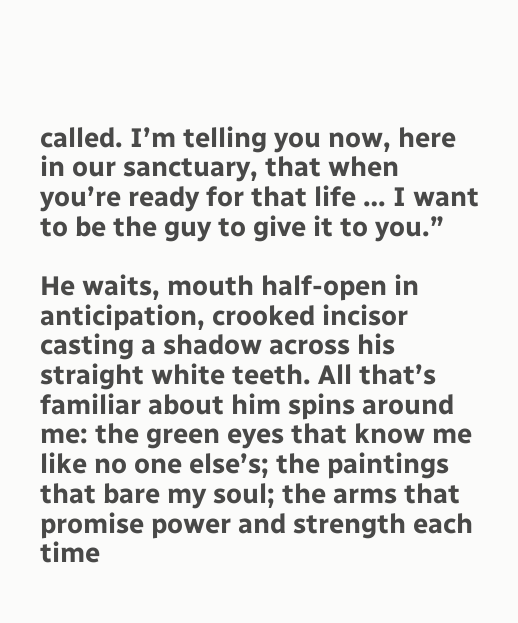called. I’m telling you now, here in our sanctuary, that when you’re ready for that life … I want to be the guy to give it to you.”

He waits, mouth half-open in anticipation, crooked incisor casting a shadow across his straight white teeth. All that’s familiar about him spins around me: the green eyes that know me like no one else’s; the paintings that bare my soul; the arms that promise power and strength each time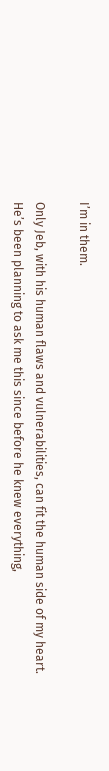I’m in them.

Only Jeb, with his human flaws and vulnerabilities, can fit the human side of my heart. He’s been planning to ask me this since before he knew everything,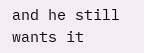and he still wants it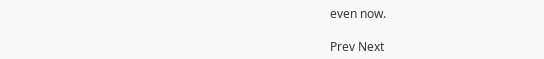even now.

Prev Next